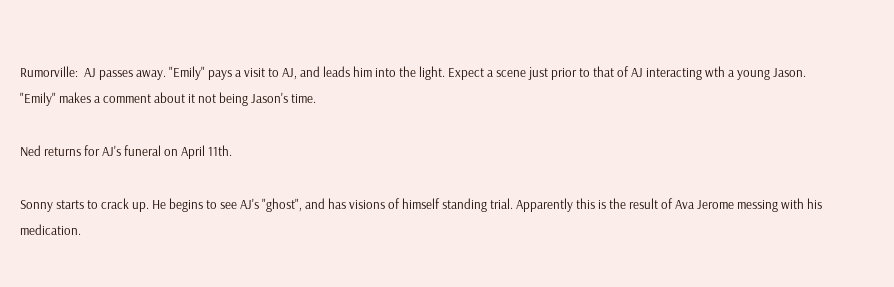Rumorville:  AJ passes away. "Emily" pays a visit to AJ, and leads him into the light. Expect a scene just prior to that of AJ interacting wth a young Jason.  "Emily" makes a comment about it not being Jason's time.

Ned returns for AJ's funeral on April 11th.

Sonny starts to crack up. He begins to see AJ's "ghost", and has visions of himself standing trial. Apparently this is the result of Ava Jerome messing with his medication.